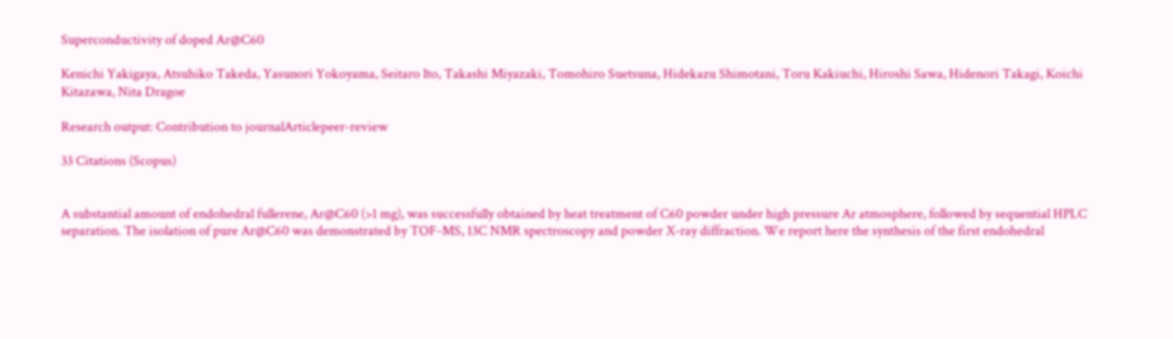Superconductivity of doped Ar@C60

Kenichi Yakigaya, Atsuhiko Takeda, Yasunori Yokoyama, Seitaro Ito, Takashi Miyazaki, Tomohiro Suetsuna, Hidekazu Shimotani, Toru Kakiuchi, Hiroshi Sawa, Hidenori Takagi, Koichi Kitazawa, Nita Dragoe

Research output: Contribution to journalArticlepeer-review

33 Citations (Scopus)


A substantial amount of endohedral fullerene, Ar@C60 (>1 mg), was successfully obtained by heat treatment of C60 powder under high pressure Ar atmosphere, followed by sequential HPLC separation. The isolation of pure Ar@C60 was demonstrated by TOF-MS, 13C NMR spectroscopy and powder X-ray diffraction. We report here the synthesis of the first endohedral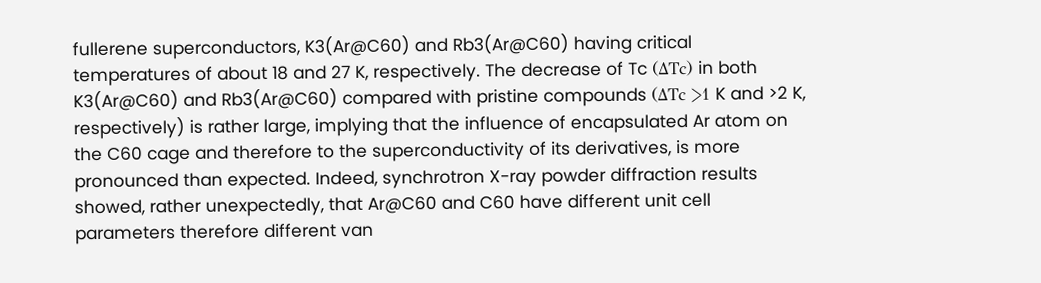fullerene superconductors, K3(Ar@C60) and Rb3(Ar@C60) having critical temperatures of about 18 and 27 K, respectively. The decrease of Tc (ΔTc) in both K3(Ar@C60) and Rb3(Ar@C60) compared with pristine compounds (ΔTc >1 K and >2 K, respectively) is rather large, implying that the influence of encapsulated Ar atom on the C60 cage and therefore to the superconductivity of its derivatives, is more pronounced than expected. Indeed, synchrotron X-ray powder diffraction results showed, rather unexpectedly, that Ar@C60 and C60 have different unit cell parameters therefore different van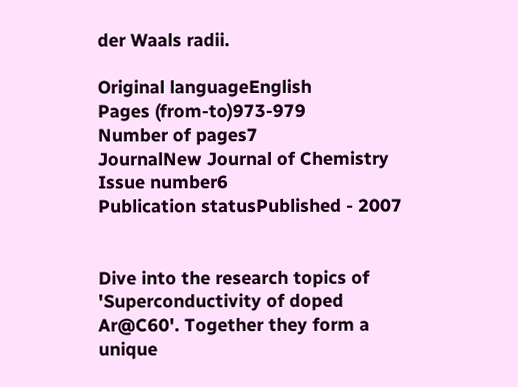der Waals radii.

Original languageEnglish
Pages (from-to)973-979
Number of pages7
JournalNew Journal of Chemistry
Issue number6
Publication statusPublished - 2007


Dive into the research topics of 'Superconductivity of doped Ar@C60'. Together they form a unique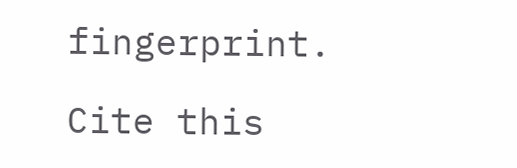fingerprint.

Cite this